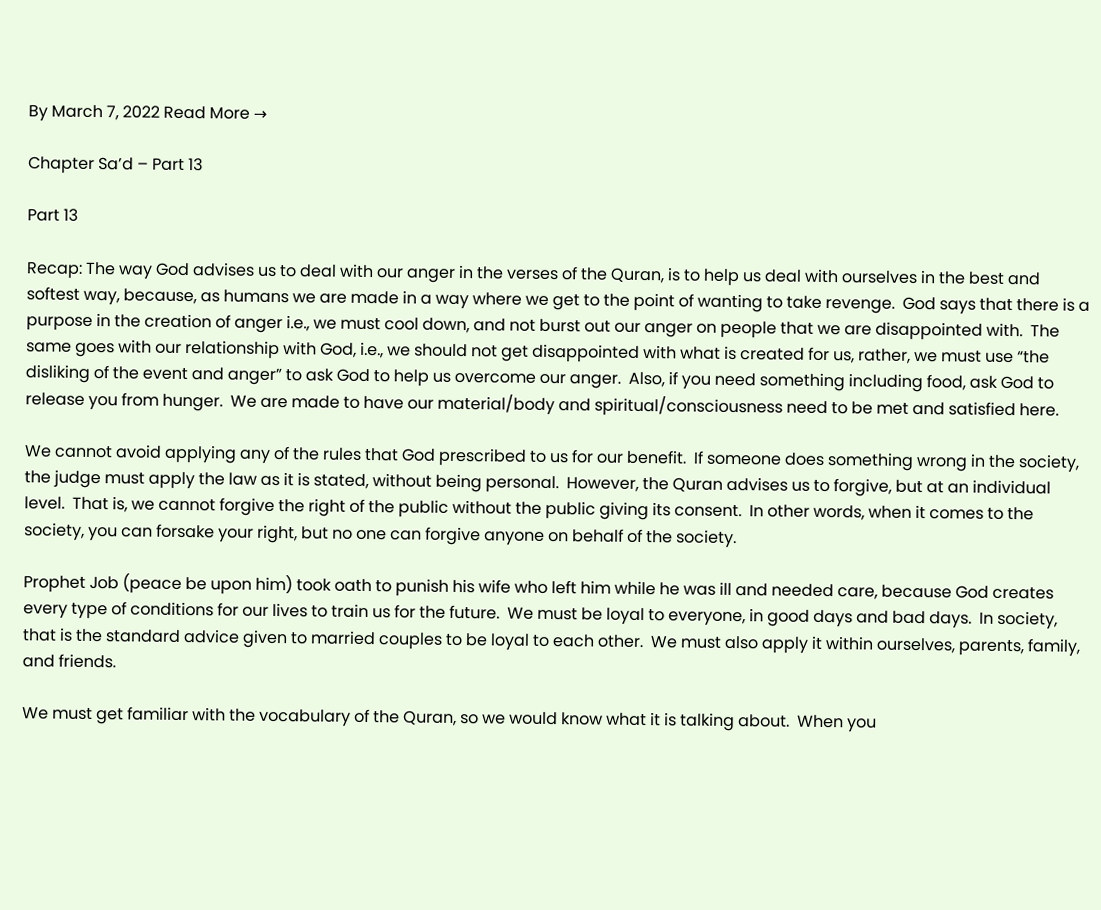By March 7, 2022 Read More →

Chapter Sa’d – Part 13

Part 13

Recap: The way God advises us to deal with our anger in the verses of the Quran, is to help us deal with ourselves in the best and softest way, because, as humans we are made in a way where we get to the point of wanting to take revenge.  God says that there is a purpose in the creation of anger i.e., we must cool down, and not burst out our anger on people that we are disappointed with.  The same goes with our relationship with God, i.e., we should not get disappointed with what is created for us, rather, we must use “the disliking of the event and anger” to ask God to help us overcome our anger.  Also, if you need something including food, ask God to release you from hunger.  We are made to have our material/body and spiritual/consciousness need to be met and satisfied here.

We cannot avoid applying any of the rules that God prescribed to us for our benefit.  If someone does something wrong in the society, the judge must apply the law as it is stated, without being personal.  However, the Quran advises us to forgive, but at an individual level.  That is, we cannot forgive the right of the public without the public giving its consent.  In other words, when it comes to the society, you can forsake your right, but no one can forgive anyone on behalf of the society.

Prophet Job (peace be upon him) took oath to punish his wife who left him while he was ill and needed care, because God creates every type of conditions for our lives to train us for the future.  We must be loyal to everyone, in good days and bad days.  In society, that is the standard advice given to married couples to be loyal to each other.  We must also apply it within ourselves, parents, family, and friends.

We must get familiar with the vocabulary of the Quran, so we would know what it is talking about.  When you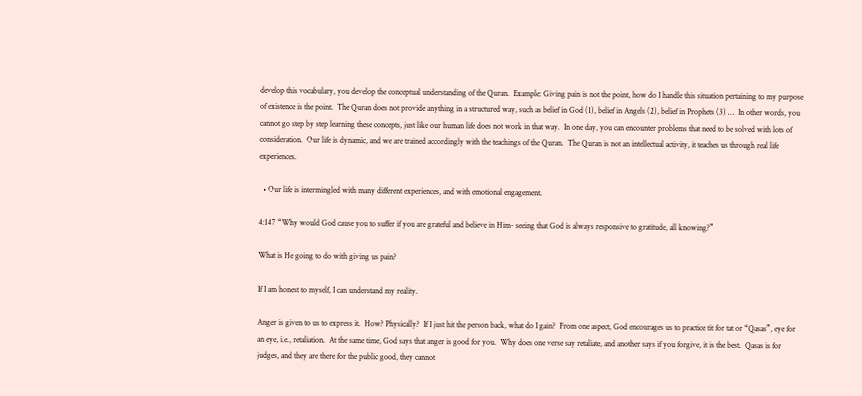develop this vocabulary, you develop the conceptual understanding of the Quran.  Example: Giving pain is not the point, how do I handle this situation pertaining to my purpose of existence is the point.  The Quran does not provide anything in a structured way, such as belief in God (1), belief in Angels (2), belief in Prophets (3) …  In other words, you cannot go step by step learning these concepts, just like our human life does not work in that way.  In one day, you can encounter problems that need to be solved with lots of consideration.  Our life is dynamic, and we are trained accordingly with the teachings of the Quran.  The Quran is not an intellectual activity, it teaches us through real life experiences.

  • Our life is intermingled with many different experiences, and with emotional engagement.

4:147 “Why would God cause you to suffer if you are grateful and believe in Him- seeing that God is always responsive to gratitude, all knowing?”

What is He going to do with giving us pain?

If I am honest to myself, I can understand my reality.

Anger is given to us to express it.  How? Physically?  If I just hit the person back, what do I gain?  From one aspect, God encourages us to practice tit for tat or “Qasas”, eye for an eye, i.e., retaliation.  At the same time, God says that anger is good for you.  Why does one verse say retaliate, and another says if you forgive, it is the best.  Qasas is for judges, and they are there for the public good, they cannot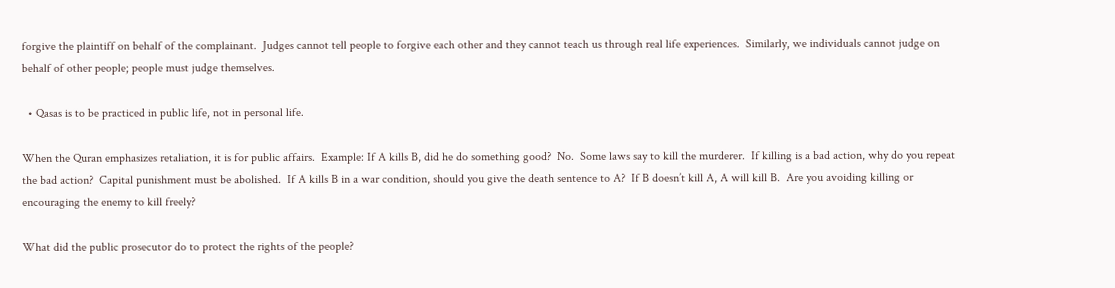forgive the plaintiff on behalf of the complainant.  Judges cannot tell people to forgive each other and they cannot teach us through real life experiences.  Similarly, we individuals cannot judge on behalf of other people; people must judge themselves.

  • Qasas is to be practiced in public life, not in personal life.

When the Quran emphasizes retaliation, it is for public affairs.  Example: If A kills B, did he do something good?  No.  Some laws say to kill the murderer.  If killing is a bad action, why do you repeat the bad action?  Capital punishment must be abolished.  If A kills B in a war condition, should you give the death sentence to A?  If B doesn’t kill A, A will kill B.  Are you avoiding killing or encouraging the enemy to kill freely?

What did the public prosecutor do to protect the rights of the people?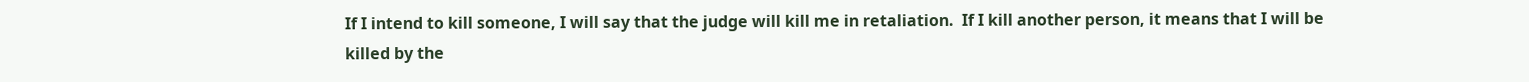If I intend to kill someone, I will say that the judge will kill me in retaliation.  If I kill another person, it means that I will be killed by the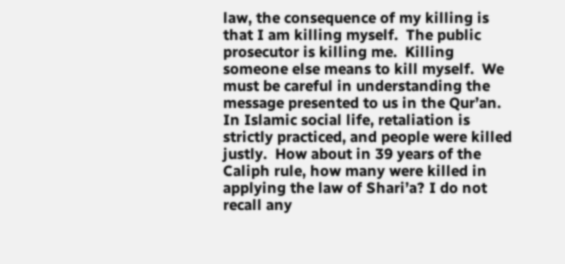law, the consequence of my killing is that I am killing myself.  The public prosecutor is killing me.  Killing someone else means to kill myself.  We must be careful in understanding the message presented to us in the Qur’an.  In Islamic social life, retaliation is strictly practiced, and people were killed justly.  How about in 39 years of the Caliph rule, how many were killed in applying the law of Shari’a? I do not recall any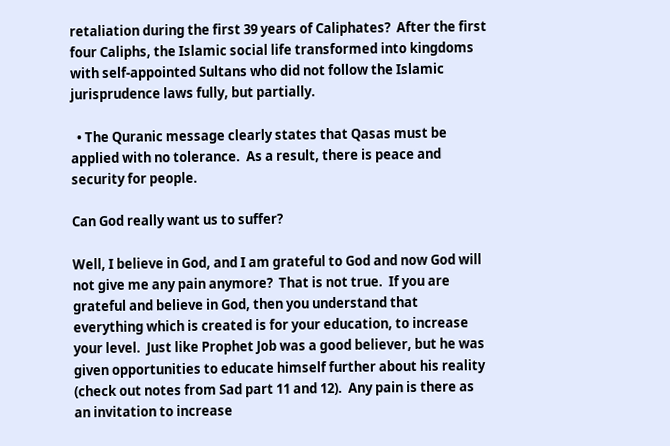retaliation during the first 39 years of Caliphates?  After the first four Caliphs, the Islamic social life transformed into kingdoms with self-appointed Sultans who did not follow the Islamic jurisprudence laws fully, but partially.

  • The Quranic message clearly states that Qasas must be applied with no tolerance.  As a result, there is peace and security for people.

Can God really want us to suffer?

Well, I believe in God, and I am grateful to God and now God will not give me any pain anymore?  That is not true.  If you are grateful and believe in God, then you understand that everything which is created is for your education, to increase your level.  Just like Prophet Job was a good believer, but he was given opportunities to educate himself further about his reality (check out notes from Sad part 11 and 12).  Any pain is there as an invitation to increase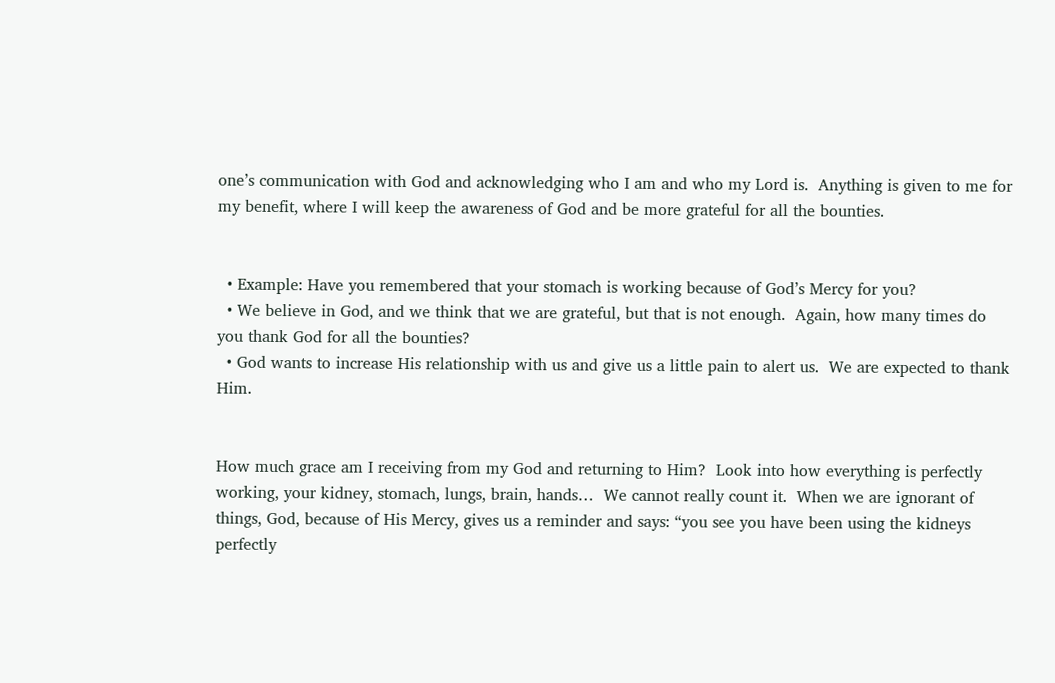one’s communication with God and acknowledging who I am and who my Lord is.  Anything is given to me for my benefit, where I will keep the awareness of God and be more grateful for all the bounties.


  • Example: Have you remembered that your stomach is working because of God’s Mercy for you?
  • We believe in God, and we think that we are grateful, but that is not enough.  Again, how many times do you thank God for all the bounties?
  • God wants to increase His relationship with us and give us a little pain to alert us.  We are expected to thank Him.


How much grace am I receiving from my God and returning to Him?  Look into how everything is perfectly working, your kidney, stomach, lungs, brain, hands…  We cannot really count it.  When we are ignorant of things, God, because of His Mercy, gives us a reminder and says: “you see you have been using the kidneys perfectly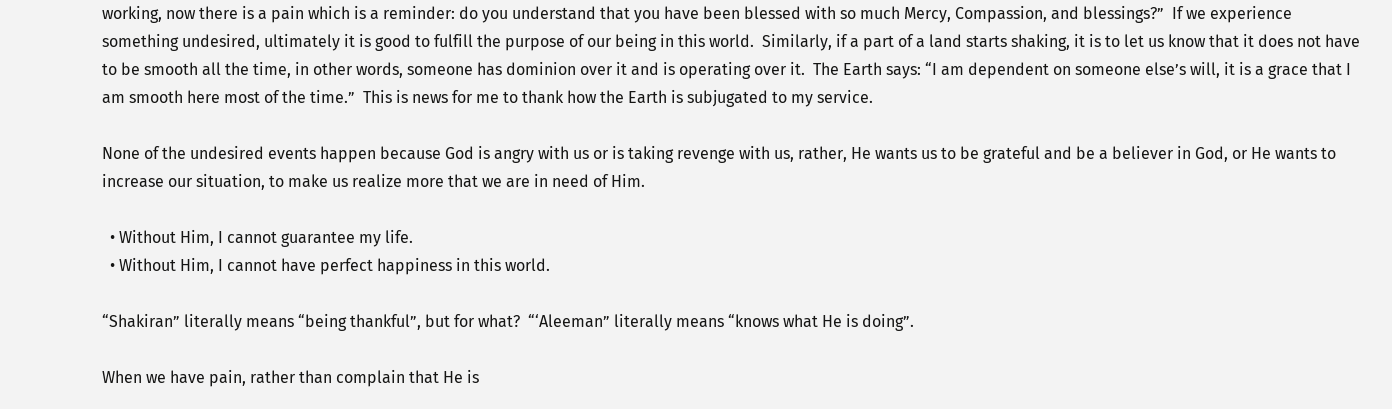working, now there is a pain which is a reminder: do you understand that you have been blessed with so much Mercy, Compassion, and blessings?”  If we experience something undesired, ultimately it is good to fulfill the purpose of our being in this world.  Similarly, if a part of a land starts shaking, it is to let us know that it does not have to be smooth all the time, in other words, someone has dominion over it and is operating over it.  The Earth says: “I am dependent on someone else’s will, it is a grace that I am smooth here most of the time.”  This is news for me to thank how the Earth is subjugated to my service.

None of the undesired events happen because God is angry with us or is taking revenge with us, rather, He wants us to be grateful and be a believer in God, or He wants to increase our situation, to make us realize more that we are in need of Him.

  • Without Him, I cannot guarantee my life.
  • Without Him, I cannot have perfect happiness in this world.

“Shakiran” literally means “being thankful”, but for what?  “‘Aleeman” literally means “knows what He is doing”.

When we have pain, rather than complain that He is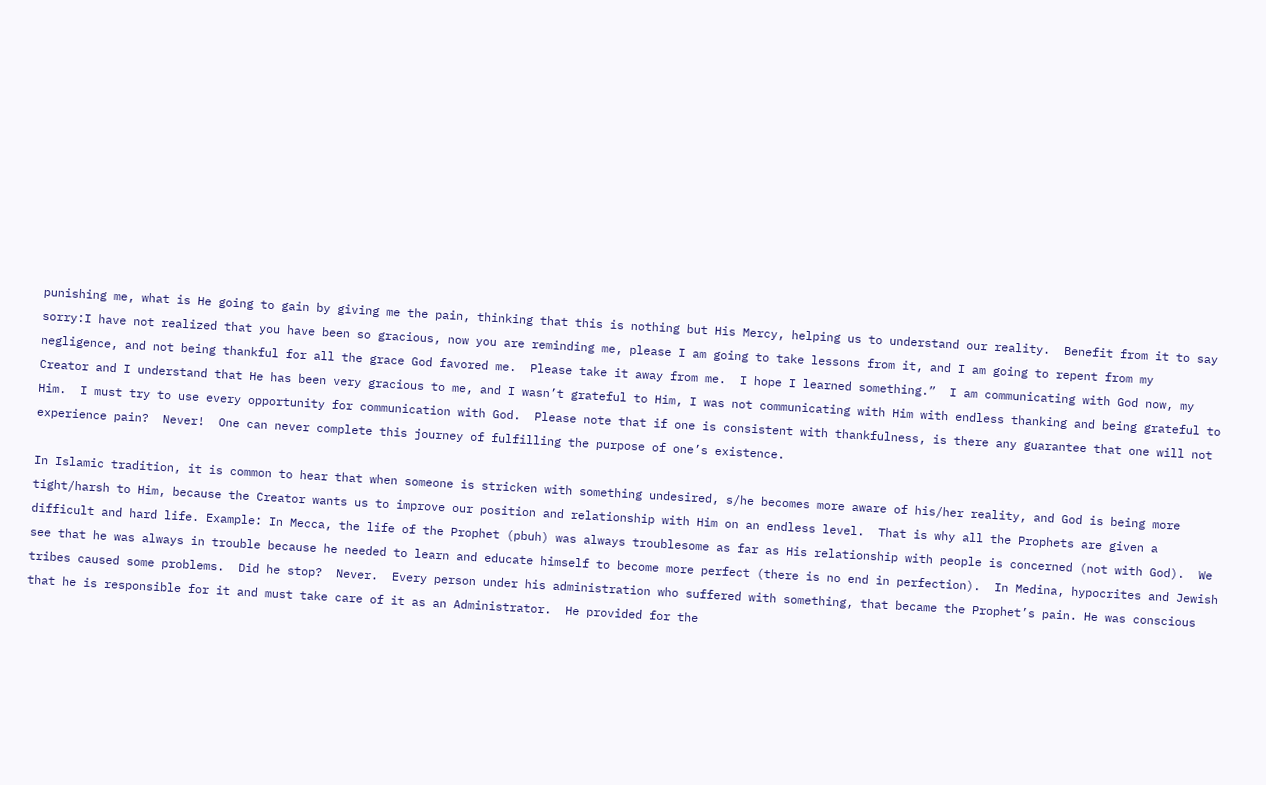punishing me, what is He going to gain by giving me the pain, thinking that this is nothing but His Mercy, helping us to understand our reality.  Benefit from it to say sorry:I have not realized that you have been so gracious, now you are reminding me, please I am going to take lessons from it, and I am going to repent from my negligence, and not being thankful for all the grace God favored me.  Please take it away from me.  I hope I learned something.”  I am communicating with God now, my Creator and I understand that He has been very gracious to me, and I wasn’t grateful to Him, I was not communicating with Him with endless thanking and being grateful to Him.  I must try to use every opportunity for communication with God.  Please note that if one is consistent with thankfulness, is there any guarantee that one will not experience pain?  Never!  One can never complete this journey of fulfilling the purpose of one’s existence.

In Islamic tradition, it is common to hear that when someone is stricken with something undesired, s/he becomes more aware of his/her reality, and God is being more tight/harsh to Him, because the Creator wants us to improve our position and relationship with Him on an endless level.  That is why all the Prophets are given a difficult and hard life. Example: In Mecca, the life of the Prophet (pbuh) was always troublesome as far as His relationship with people is concerned (not with God).  We see that he was always in trouble because he needed to learn and educate himself to become more perfect (there is no end in perfection).  In Medina, hypocrites and Jewish tribes caused some problems.  Did he stop?  Never.  Every person under his administration who suffered with something, that became the Prophet’s pain. He was conscious that he is responsible for it and must take care of it as an Administrator.  He provided for the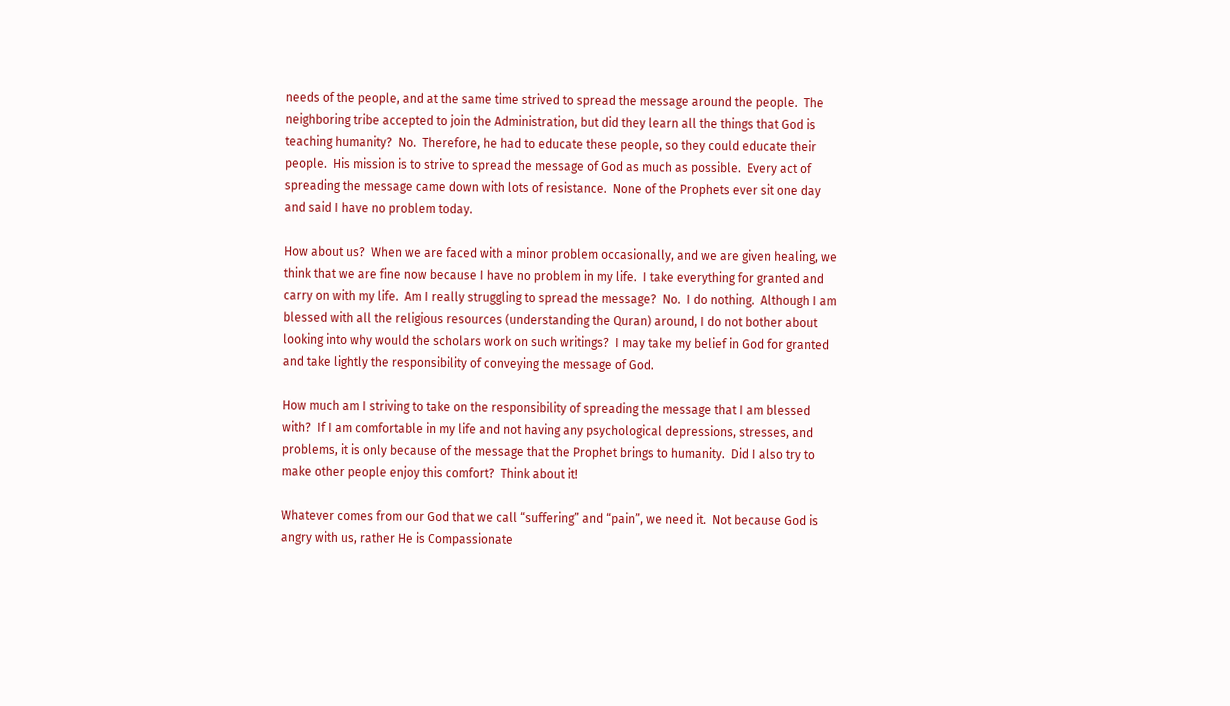needs of the people, and at the same time strived to spread the message around the people.  The neighboring tribe accepted to join the Administration, but did they learn all the things that God is teaching humanity?  No.  Therefore, he had to educate these people, so they could educate their people.  His mission is to strive to spread the message of God as much as possible.  Every act of spreading the message came down with lots of resistance.  None of the Prophets ever sit one day and said I have no problem today.

How about us?  When we are faced with a minor problem occasionally, and we are given healing, we think that we are fine now because I have no problem in my life.  I take everything for granted and carry on with my life.  Am I really struggling to spread the message?  No.  I do nothing.  Although I am blessed with all the religious resources (understanding the Quran) around, I do not bother about looking into why would the scholars work on such writings?  I may take my belief in God for granted and take lightly the responsibility of conveying the message of God.

How much am I striving to take on the responsibility of spreading the message that I am blessed with?  If I am comfortable in my life and not having any psychological depressions, stresses, and problems, it is only because of the message that the Prophet brings to humanity.  Did I also try to make other people enjoy this comfort?  Think about it!

Whatever comes from our God that we call “suffering” and “pain”, we need it.  Not because God is angry with us, rather He is Compassionate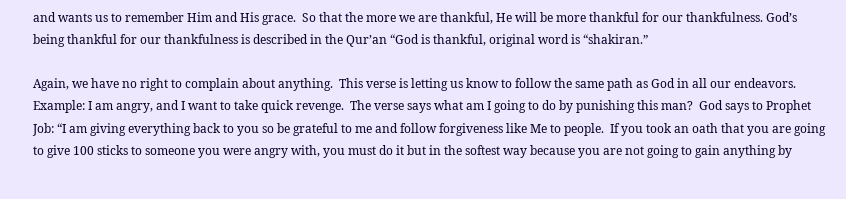and wants us to remember Him and His grace.  So that the more we are thankful, He will be more thankful for our thankfulness. God’s being thankful for our thankfulness is described in the Qur’an “God is thankful, original word is “shakiran.”

Again, we have no right to complain about anything.  This verse is letting us know to follow the same path as God in all our endeavors.  Example: I am angry, and I want to take quick revenge.  The verse says what am I going to do by punishing this man?  God says to Prophet Job: “I am giving everything back to you so be grateful to me and follow forgiveness like Me to people.  If you took an oath that you are going to give 100 sticks to someone you were angry with, you must do it but in the softest way because you are not going to gain anything by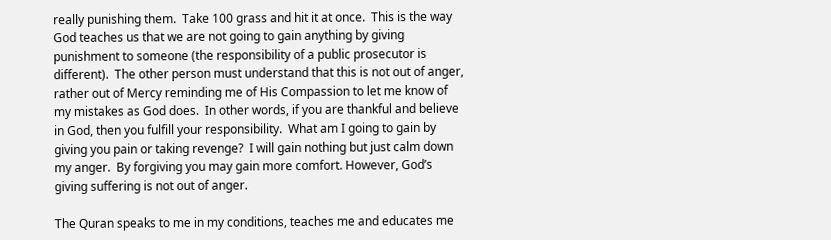really punishing them.  Take 100 grass and hit it at once.  This is the way God teaches us that we are not going to gain anything by giving punishment to someone (the responsibility of a public prosecutor is different).  The other person must understand that this is not out of anger, rather out of Mercy reminding me of His Compassion to let me know of my mistakes as God does.  In other words, if you are thankful and believe in God, then you fulfill your responsibility.  What am I going to gain by giving you pain or taking revenge?  I will gain nothing but just calm down my anger.  By forgiving you may gain more comfort. However, God’s giving suffering is not out of anger.

The Quran speaks to me in my conditions, teaches me and educates me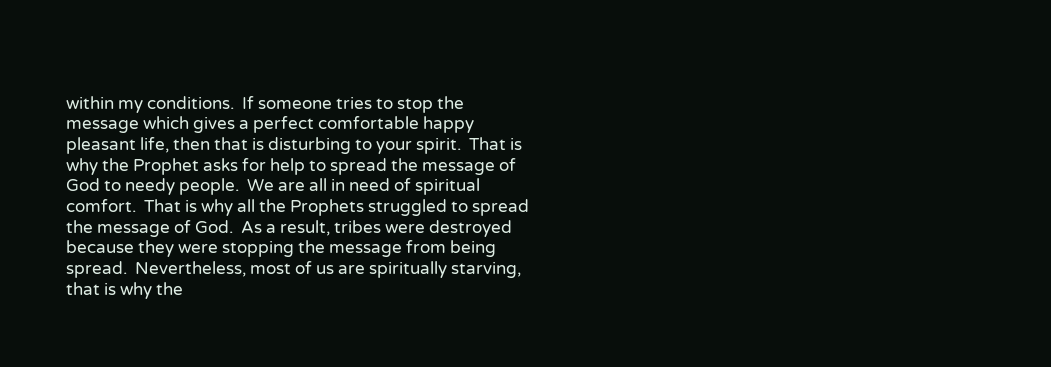within my conditions.  If someone tries to stop the message which gives a perfect comfortable happy pleasant life, then that is disturbing to your spirit.  That is why the Prophet asks for help to spread the message of God to needy people.  We are all in need of spiritual comfort.  That is why all the Prophets struggled to spread the message of God.  As a result, tribes were destroyed because they were stopping the message from being spread.  Nevertheless, most of us are spiritually starving, that is why the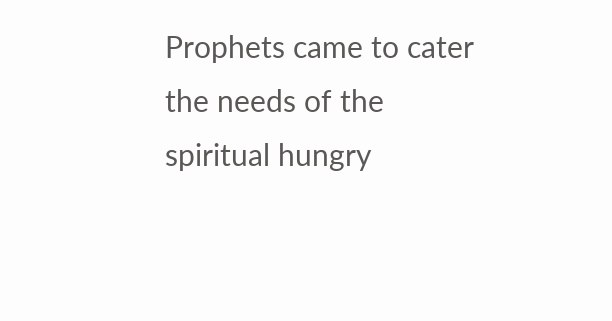Prophets came to cater the needs of the spiritual hungry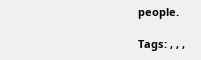people.

Tags: , , ,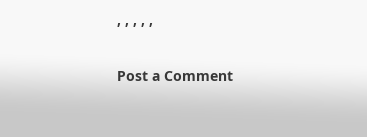, , , , ,

Post a Comment